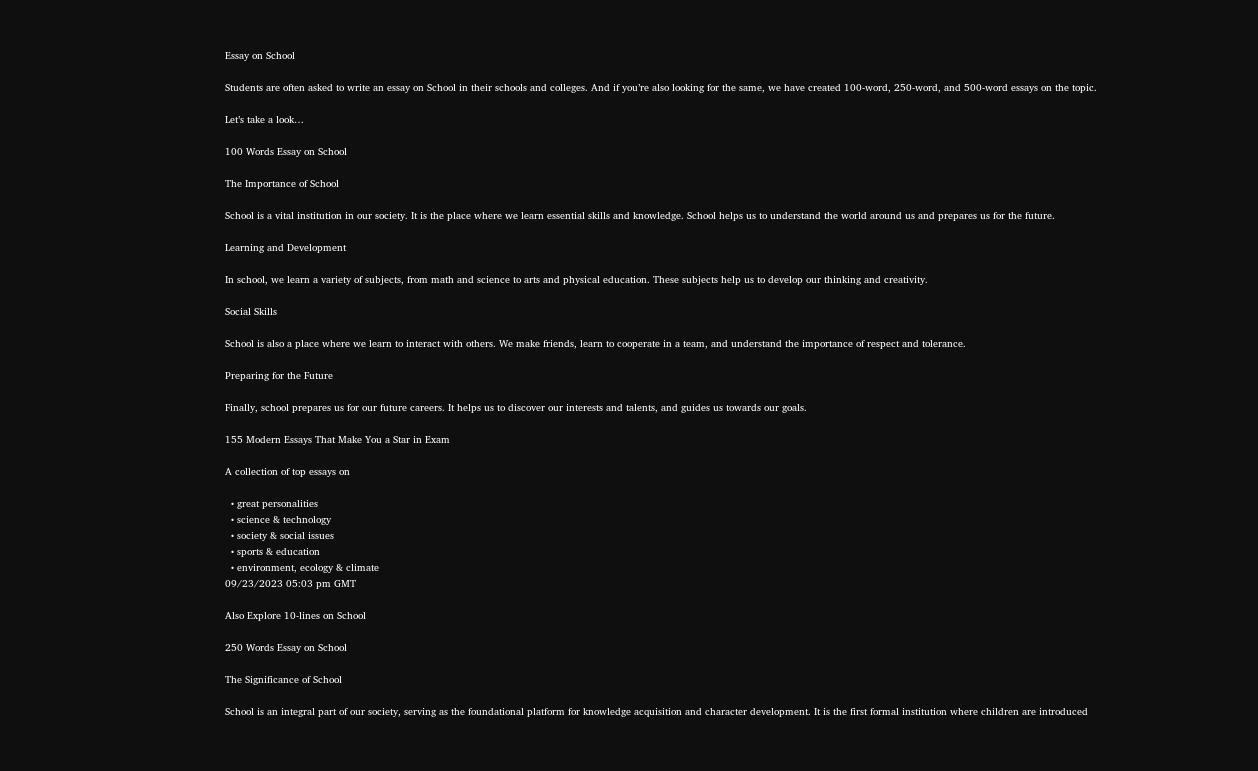Essay on School

Students are often asked to write an essay on School in their schools and colleges. And if you’re also looking for the same, we have created 100-word, 250-word, and 500-word essays on the topic.

Let’s take a look…

100 Words Essay on School

The Importance of School

School is a vital institution in our society. It is the place where we learn essential skills and knowledge. School helps us to understand the world around us and prepares us for the future.

Learning and Development

In school, we learn a variety of subjects, from math and science to arts and physical education. These subjects help us to develop our thinking and creativity.

Social Skills

School is also a place where we learn to interact with others. We make friends, learn to cooperate in a team, and understand the importance of respect and tolerance.

Preparing for the Future

Finally, school prepares us for our future careers. It helps us to discover our interests and talents, and guides us towards our goals.

155 Modern Essays That Make You a Star in Exam

A collection of top essays on

  • great personalities
  • science & technology
  • society & social issues
  • sports & education
  • environment, ecology & climate
09/23/2023 05:03 pm GMT

Also Explore 10-lines on School

250 Words Essay on School

The Significance of School

School is an integral part of our society, serving as the foundational platform for knowledge acquisition and character development. It is the first formal institution where children are introduced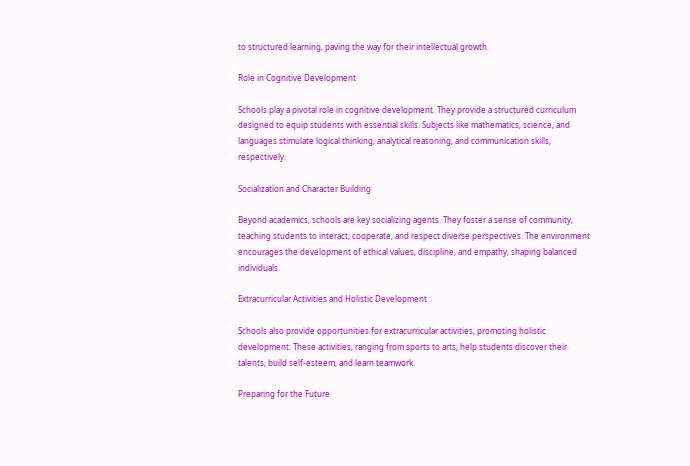to structured learning, paving the way for their intellectual growth.

Role in Cognitive Development

Schools play a pivotal role in cognitive development. They provide a structured curriculum designed to equip students with essential skills. Subjects like mathematics, science, and languages stimulate logical thinking, analytical reasoning, and communication skills, respectively.

Socialization and Character Building

Beyond academics, schools are key socializing agents. They foster a sense of community, teaching students to interact, cooperate, and respect diverse perspectives. The environment encourages the development of ethical values, discipline, and empathy, shaping balanced individuals.

Extracurricular Activities and Holistic Development

Schools also provide opportunities for extracurricular activities, promoting holistic development. These activities, ranging from sports to arts, help students discover their talents, build self-esteem, and learn teamwork.

Preparing for the Future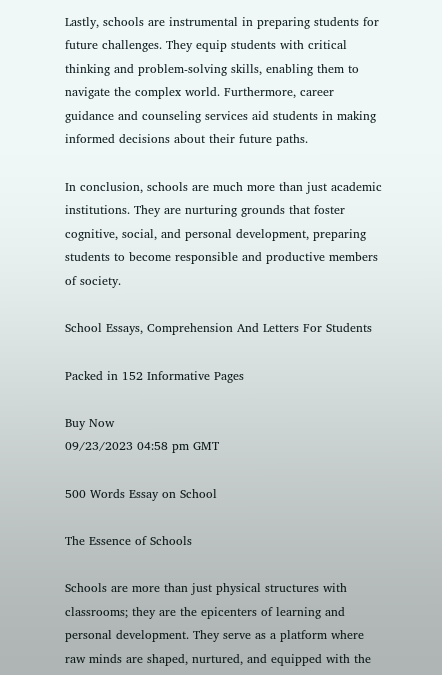Lastly, schools are instrumental in preparing students for future challenges. They equip students with critical thinking and problem-solving skills, enabling them to navigate the complex world. Furthermore, career guidance and counseling services aid students in making informed decisions about their future paths.

In conclusion, schools are much more than just academic institutions. They are nurturing grounds that foster cognitive, social, and personal development, preparing students to become responsible and productive members of society.

School Essays, Comprehension And Letters For Students

Packed in 152 Informative Pages

Buy Now
09/23/2023 04:58 pm GMT

500 Words Essay on School

The Essence of Schools

Schools are more than just physical structures with classrooms; they are the epicenters of learning and personal development. They serve as a platform where raw minds are shaped, nurtured, and equipped with the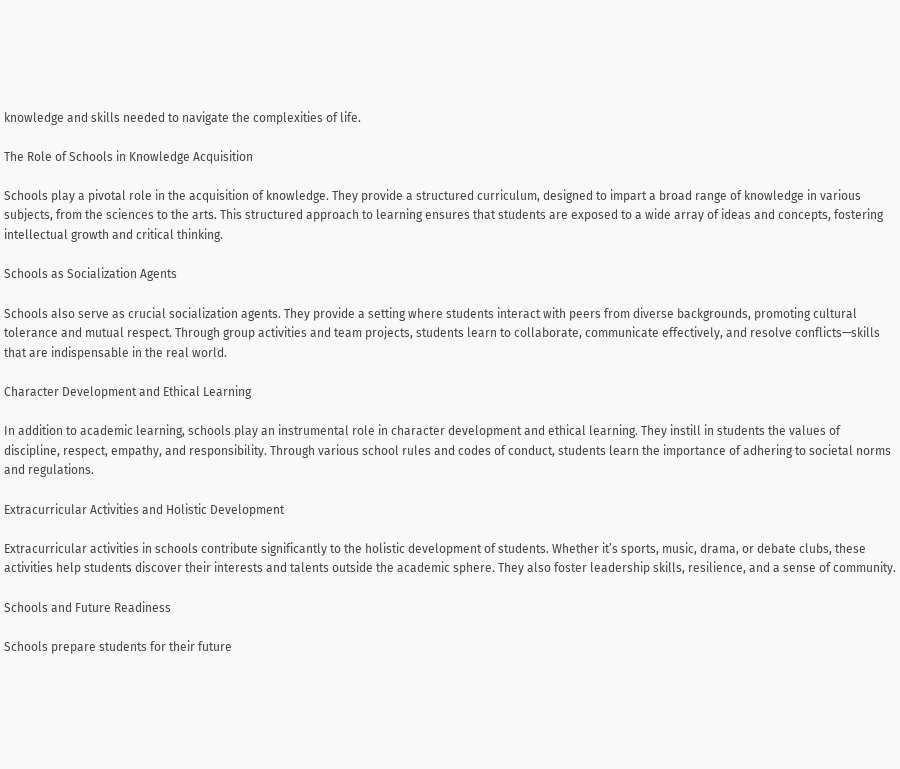knowledge and skills needed to navigate the complexities of life.

The Role of Schools in Knowledge Acquisition

Schools play a pivotal role in the acquisition of knowledge. They provide a structured curriculum, designed to impart a broad range of knowledge in various subjects, from the sciences to the arts. This structured approach to learning ensures that students are exposed to a wide array of ideas and concepts, fostering intellectual growth and critical thinking.

Schools as Socialization Agents

Schools also serve as crucial socialization agents. They provide a setting where students interact with peers from diverse backgrounds, promoting cultural tolerance and mutual respect. Through group activities and team projects, students learn to collaborate, communicate effectively, and resolve conflicts—skills that are indispensable in the real world.

Character Development and Ethical Learning

In addition to academic learning, schools play an instrumental role in character development and ethical learning. They instill in students the values of discipline, respect, empathy, and responsibility. Through various school rules and codes of conduct, students learn the importance of adhering to societal norms and regulations.

Extracurricular Activities and Holistic Development

Extracurricular activities in schools contribute significantly to the holistic development of students. Whether it’s sports, music, drama, or debate clubs, these activities help students discover their interests and talents outside the academic sphere. They also foster leadership skills, resilience, and a sense of community.

Schools and Future Readiness

Schools prepare students for their future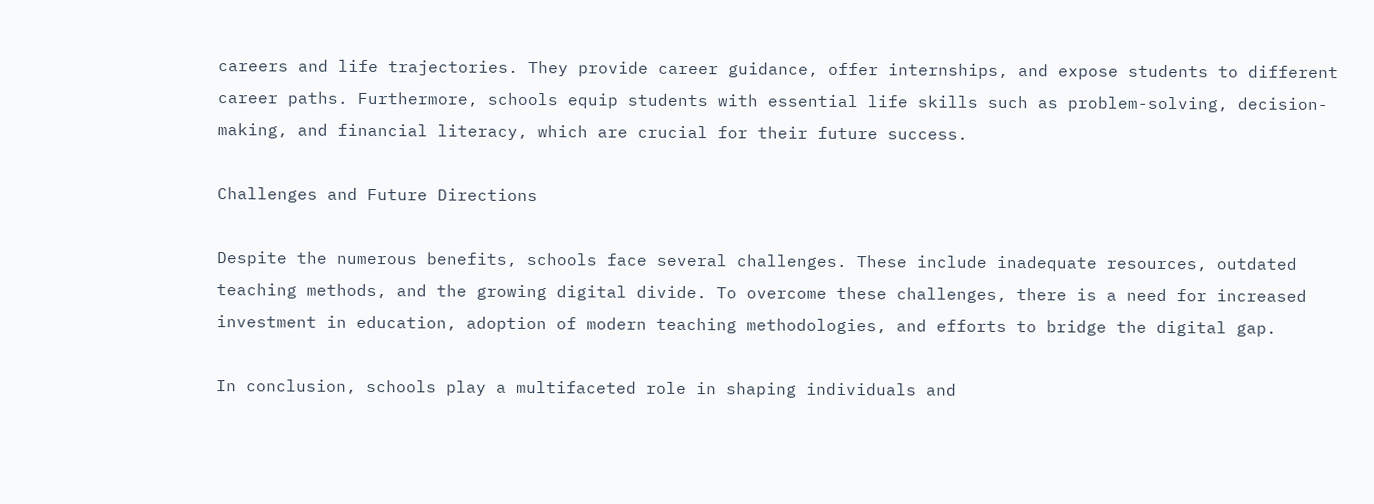careers and life trajectories. They provide career guidance, offer internships, and expose students to different career paths. Furthermore, schools equip students with essential life skills such as problem-solving, decision-making, and financial literacy, which are crucial for their future success.

Challenges and Future Directions

Despite the numerous benefits, schools face several challenges. These include inadequate resources, outdated teaching methods, and the growing digital divide. To overcome these challenges, there is a need for increased investment in education, adoption of modern teaching methodologies, and efforts to bridge the digital gap.

In conclusion, schools play a multifaceted role in shaping individuals and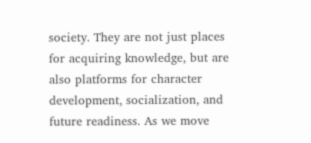society. They are not just places for acquiring knowledge, but are also platforms for character development, socialization, and future readiness. As we move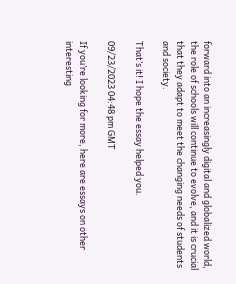forward into an increasingly digital and globalized world, the role of schools will continue to evolve, and it is crucial that they adapt to meet the changing needs of students and society.

That’s it! I hope the essay helped you.

09/23/2023 04:48 pm GMT

If you’re looking for more, here are essays on other interesting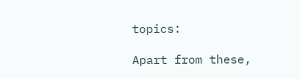topics:

Apart from these,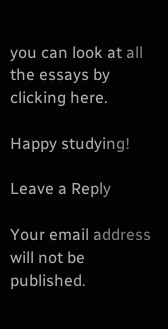you can look at all the essays by clicking here.

Happy studying!

Leave a Reply

Your email address will not be published.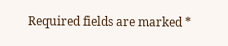Required fields are marked *